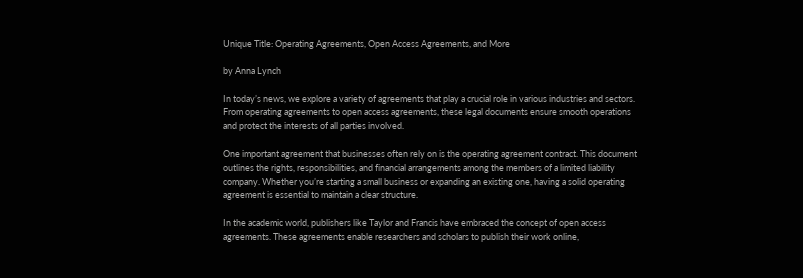Unique Title: Operating Agreements, Open Access Agreements, and More

by Anna Lynch

In today’s news, we explore a variety of agreements that play a crucial role in various industries and sectors. From operating agreements to open access agreements, these legal documents ensure smooth operations and protect the interests of all parties involved.

One important agreement that businesses often rely on is the operating agreement contract. This document outlines the rights, responsibilities, and financial arrangements among the members of a limited liability company. Whether you’re starting a small business or expanding an existing one, having a solid operating agreement is essential to maintain a clear structure.

In the academic world, publishers like Taylor and Francis have embraced the concept of open access agreements. These agreements enable researchers and scholars to publish their work online,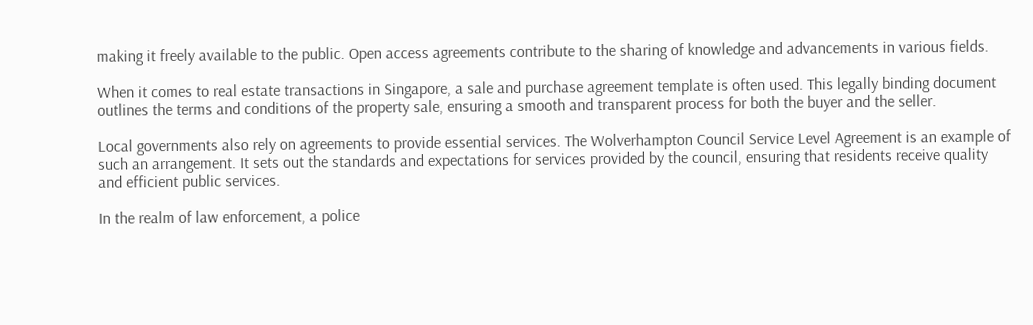making it freely available to the public. Open access agreements contribute to the sharing of knowledge and advancements in various fields.

When it comes to real estate transactions in Singapore, a sale and purchase agreement template is often used. This legally binding document outlines the terms and conditions of the property sale, ensuring a smooth and transparent process for both the buyer and the seller.

Local governments also rely on agreements to provide essential services. The Wolverhampton Council Service Level Agreement is an example of such an arrangement. It sets out the standards and expectations for services provided by the council, ensuring that residents receive quality and efficient public services.

In the realm of law enforcement, a police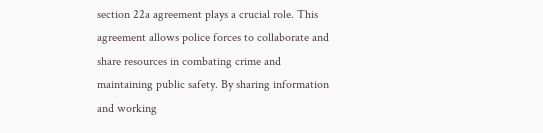section 22a agreement plays a crucial role. This agreement allows police forces to collaborate and share resources in combating crime and maintaining public safety. By sharing information and working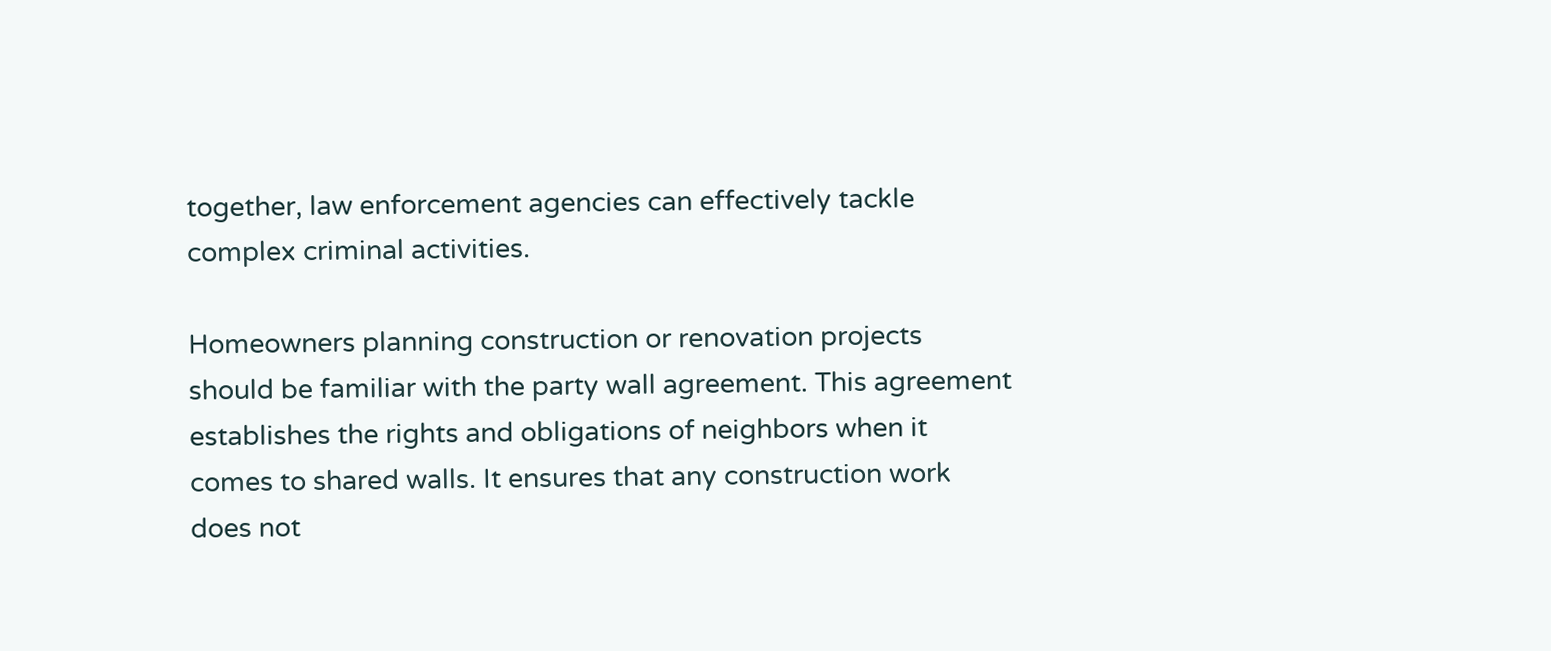together, law enforcement agencies can effectively tackle complex criminal activities.

Homeowners planning construction or renovation projects should be familiar with the party wall agreement. This agreement establishes the rights and obligations of neighbors when it comes to shared walls. It ensures that any construction work does not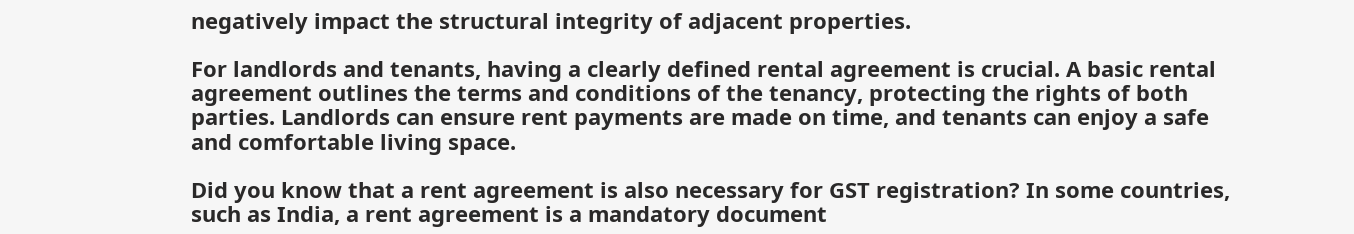negatively impact the structural integrity of adjacent properties.

For landlords and tenants, having a clearly defined rental agreement is crucial. A basic rental agreement outlines the terms and conditions of the tenancy, protecting the rights of both parties. Landlords can ensure rent payments are made on time, and tenants can enjoy a safe and comfortable living space.

Did you know that a rent agreement is also necessary for GST registration? In some countries, such as India, a rent agreement is a mandatory document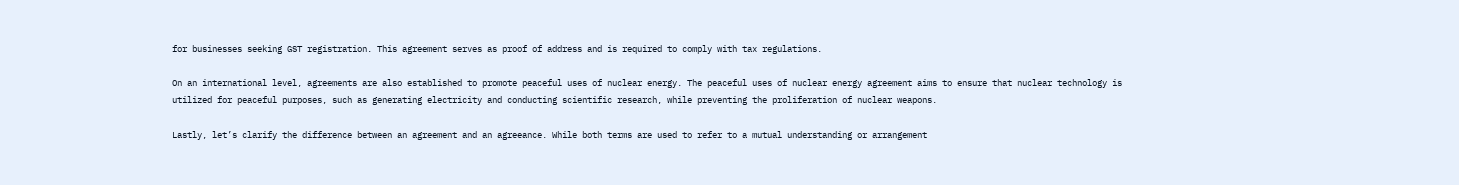for businesses seeking GST registration. This agreement serves as proof of address and is required to comply with tax regulations.

On an international level, agreements are also established to promote peaceful uses of nuclear energy. The peaceful uses of nuclear energy agreement aims to ensure that nuclear technology is utilized for peaceful purposes, such as generating electricity and conducting scientific research, while preventing the proliferation of nuclear weapons.

Lastly, let’s clarify the difference between an agreement and an agreeance. While both terms are used to refer to a mutual understanding or arrangement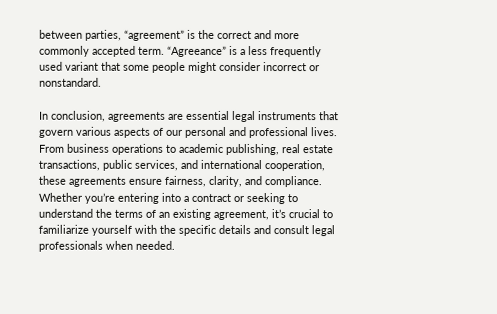between parties, “agreement” is the correct and more commonly accepted term. “Agreeance” is a less frequently used variant that some people might consider incorrect or nonstandard.

In conclusion, agreements are essential legal instruments that govern various aspects of our personal and professional lives. From business operations to academic publishing, real estate transactions, public services, and international cooperation, these agreements ensure fairness, clarity, and compliance. Whether you’re entering into a contract or seeking to understand the terms of an existing agreement, it’s crucial to familiarize yourself with the specific details and consult legal professionals when needed.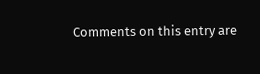Comments on this entry are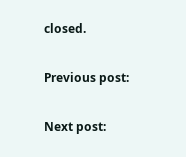closed.

Previous post:

Next post: